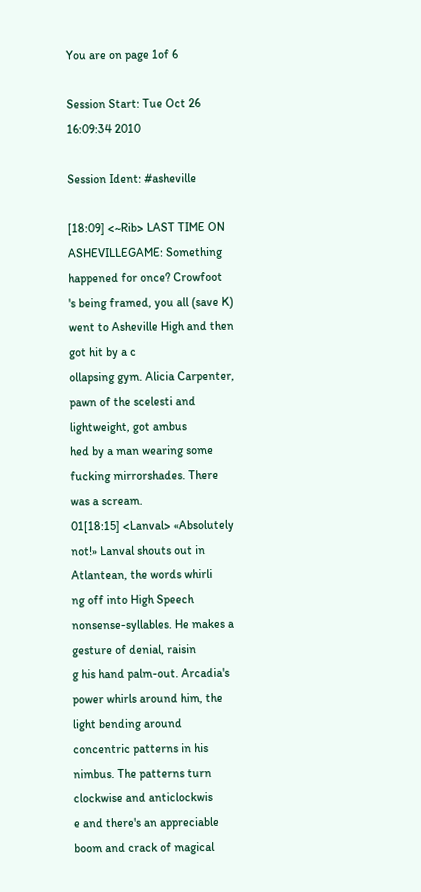You are on page 1of 6

Session Start: Tue Oct 26 16:09:34 2010

Session Ident: #asheville

[18:09] <~Rib> LAST TIME ON ASHEVILLEGAME: Something happened for once? Crowfoot
's being framed, you all (save K) went to Asheville High and then got hit by a c
ollapsing gym. Alicia Carpenter, pawn of the scelesti and lightweight, got ambus
hed by a man wearing some fucking mirrorshades. There was a scream.
01[18:15] <Lanval> «Absolutely not!» Lanval shouts out in Atlantean, the words whirli
ng off into High Speech nonsense-syllables. He makes a gesture of denial, raisin
g his hand palm-out. Arcadia's power whirls around him, the light bending around
concentric patterns in his nimbus. The patterns turn clockwise and anticlockwis
e and there's an appreciable boom and crack of magical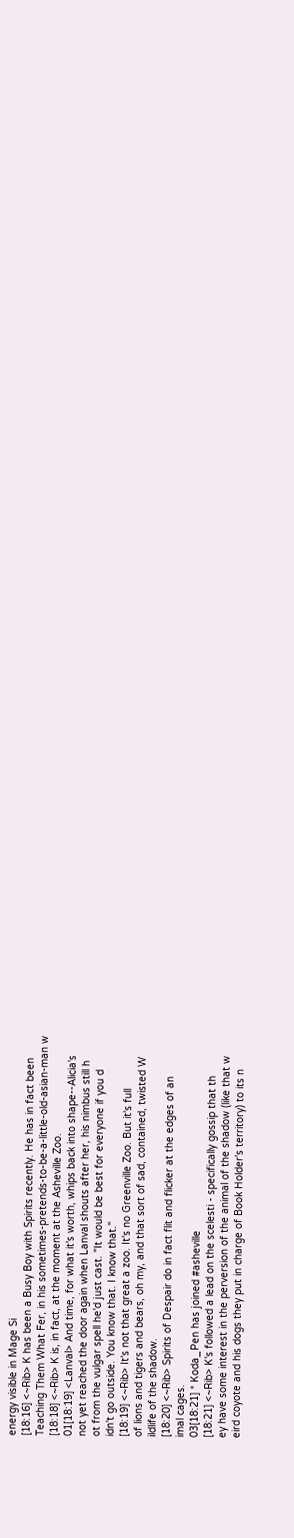energy visible in Mage Si
[18:16] <~Rib> K has been a Busy Boy with Spirits recently. He has in fact been
Teaching Them What Fer, in his sometimes-pretends-to-be-a-little-old-asian-man w
[18:18] <~Rib> K is, in fact, at the moment at the Asheville Zoo.
01[18:19] <Lanval> And time, for what it's worth, whips back into shape--Alicia's
not yet reached the door again when Lanval shouts after her, his nimbus still h
ot from the vulgar spell he'd just cast. "It would be best for everyone if you d
idn't go outside. You know that. I know that."
[18:19] <~Rib> It's not that great a zoo. It's no Greenville Zoo. But it's full
of lions and tigers and bears, oh my, and that sort of sad, contained, twisted W
ildlife of the shadow.
[18:20] <~Rib> Spirits of Despair do in fact flit and flicker at the edges of an
imal cages.
03[18:21] * Koda_Pen has joined #asheville
[18:21] <~Rib> K's followed a lead on the scelesti - specifically gossip that th
ey have some interest in the perversion of the animal of the shadow (like that w
eird coyote and his dogs they put in charge of Book Holder's territory) to its n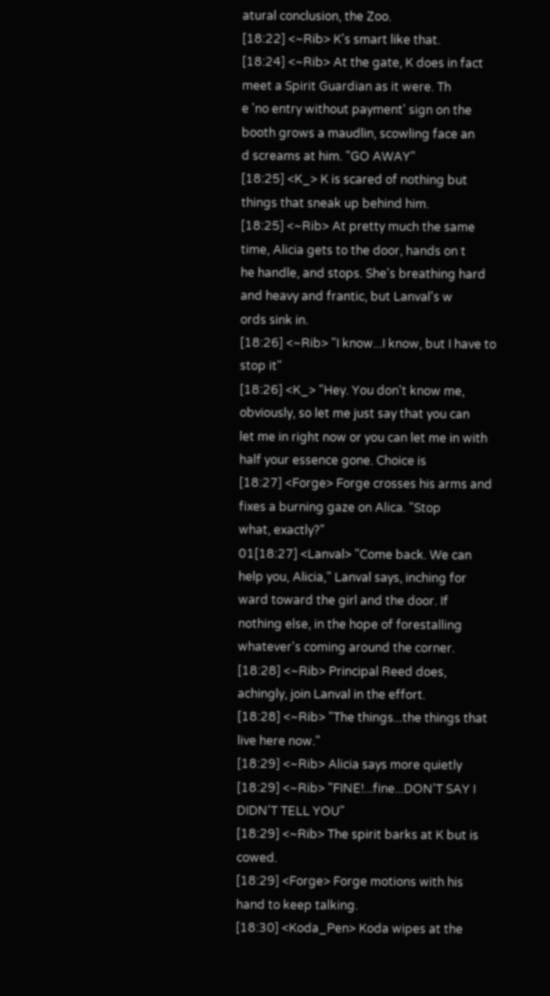atural conclusion, the Zoo.
[18:22] <~Rib> K's smart like that.
[18:24] <~Rib> At the gate, K does in fact meet a Spirit Guardian as it were. Th
e 'no entry without payment' sign on the booth grows a maudlin, scowling face an
d screams at him. "GO AWAY"
[18:25] <K_> K is scared of nothing but things that sneak up behind him.
[18:25] <~Rib> At pretty much the same time, Alicia gets to the door, hands on t
he handle, and stops. She's breathing hard and heavy and frantic, but Lanval's w
ords sink in.
[18:26] <~Rib> "I know...I know, but I have to stop it"
[18:26] <K_> "Hey. You don't know me, obviously, so let me just say that you can
let me in right now or you can let me in with half your essence gone. Choice is
[18:27] <Forge> Forge crosses his arms and fixes a burning gaze on Alica. "Stop
what, exactly?"
01[18:27] <Lanval> "Come back. We can help you, Alicia," Lanval says, inching for
ward toward the girl and the door. If nothing else, in the hope of forestalling
whatever's coming around the corner.
[18:28] <~Rib> Principal Reed does, achingly, join Lanval in the effort.
[18:28] <~Rib> "The things...the things that live here now."
[18:29] <~Rib> Alicia says more quietly
[18:29] <~Rib> "FINE!...fine...DON'T SAY I DIDN'T TELL YOU"
[18:29] <~Rib> The spirit barks at K but is cowed.
[18:29] <Forge> Forge motions with his hand to keep talking.
[18:30] <Koda_Pen> Koda wipes at the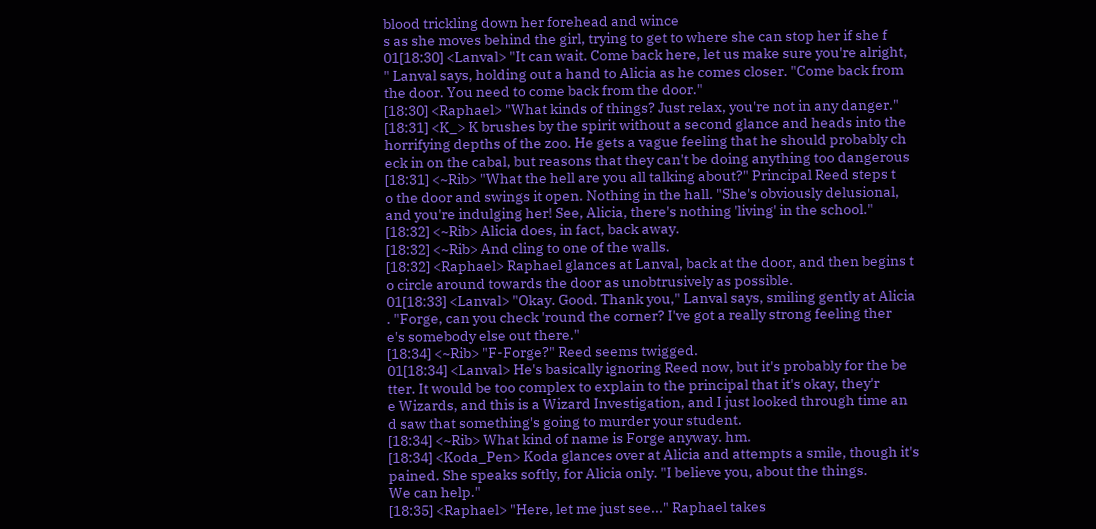blood trickling down her forehead and wince
s as she moves behind the girl, trying to get to where she can stop her if she f
01[18:30] <Lanval> "It can wait. Come back here, let us make sure you're alright,
" Lanval says, holding out a hand to Alicia as he comes closer. "Come back from
the door. You need to come back from the door."
[18:30] <Raphael> "What kinds of things? Just relax, you're not in any danger."
[18:31] <K_> K brushes by the spirit without a second glance and heads into the
horrifying depths of the zoo. He gets a vague feeling that he should probably ch
eck in on the cabal, but reasons that they can't be doing anything too dangerous
[18:31] <~Rib> "What the hell are you all talking about?" Principal Reed steps t
o the door and swings it open. Nothing in the hall. "She's obviously delusional,
and you're indulging her! See, Alicia, there's nothing 'living' in the school."
[18:32] <~Rib> Alicia does, in fact, back away.
[18:32] <~Rib> And cling to one of the walls.
[18:32] <Raphael> Raphael glances at Lanval, back at the door, and then begins t
o circle around towards the door as unobtrusively as possible.
01[18:33] <Lanval> "Okay. Good. Thank you," Lanval says, smiling gently at Alicia
. "Forge, can you check 'round the corner? I've got a really strong feeling ther
e's somebody else out there."
[18:34] <~Rib> "F-Forge?" Reed seems twigged.
01[18:34] <Lanval> He's basically ignoring Reed now, but it's probably for the be
tter. It would be too complex to explain to the principal that it's okay, they'r
e Wizards, and this is a Wizard Investigation, and I just looked through time an
d saw that something's going to murder your student.
[18:34] <~Rib> What kind of name is Forge anyway. hm.
[18:34] <Koda_Pen> Koda glances over at Alicia and attempts a smile, though it's
pained. She speaks softly, for Alicia only. "I believe you, about the things.
We can help."
[18:35] <Raphael> "Here, let me just see..." Raphael takes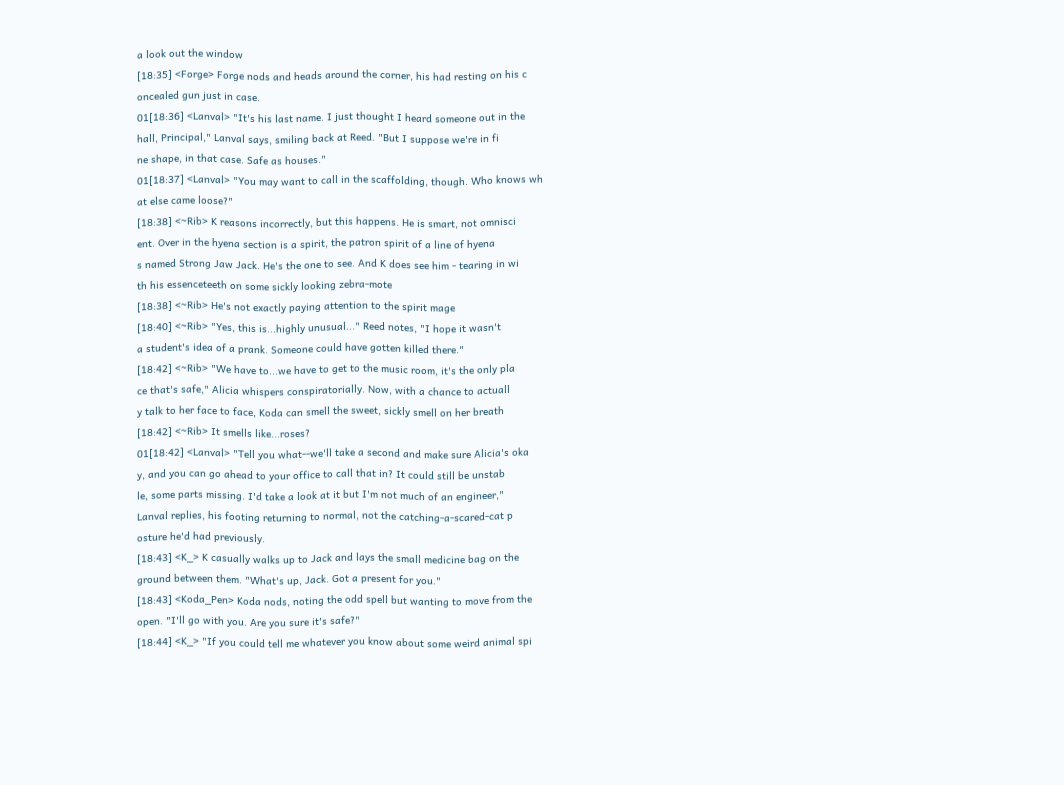a look out the window
[18:35] <Forge> Forge nods and heads around the corner, his had resting on his c
oncealed gun just in case.
01[18:36] <Lanval> "It's his last name. I just thought I heard someone out in the
hall, Principal," Lanval says, smiling back at Reed. "But I suppose we're in fi
ne shape, in that case. Safe as houses."
01[18:37] <Lanval> "You may want to call in the scaffolding, though. Who knows wh
at else came loose?"
[18:38] <~Rib> K reasons incorrectly, but this happens. He is smart, not omnisci
ent. Over in the hyena section is a spirit, the patron spirit of a line of hyena
s named Strong Jaw Jack. He's the one to see. And K does see him - tearing in wi
th his essenceteeth on some sickly looking zebra-mote
[18:38] <~Rib> He's not exactly paying attention to the spirit mage
[18:40] <~Rib> "Yes, this is...highly unusual..." Reed notes, "I hope it wasn't
a student's idea of a prank. Someone could have gotten killed there."
[18:42] <~Rib> "We have to...we have to get to the music room, it's the only pla
ce that's safe," Alicia whispers conspiratorially. Now, with a chance to actuall
y talk to her face to face, Koda can smell the sweet, sickly smell on her breath
[18:42] <~Rib> It smells like...roses?
01[18:42] <Lanval> "Tell you what--we'll take a second and make sure Alicia's oka
y, and you can go ahead to your office to call that in? It could still be unstab
le, some parts missing. I'd take a look at it but I'm not much of an engineer,"
Lanval replies, his footing returning to normal, not the catching-a-scared-cat p
osture he'd had previously.
[18:43] <K_> K casually walks up to Jack and lays the small medicine bag on the
ground between them. "What's up, Jack. Got a present for you."
[18:43] <Koda_Pen> Koda nods, noting the odd spell but wanting to move from the
open. "I'll go with you. Are you sure it's safe?"
[18:44] <K_> "If you could tell me whatever you know about some weird animal spi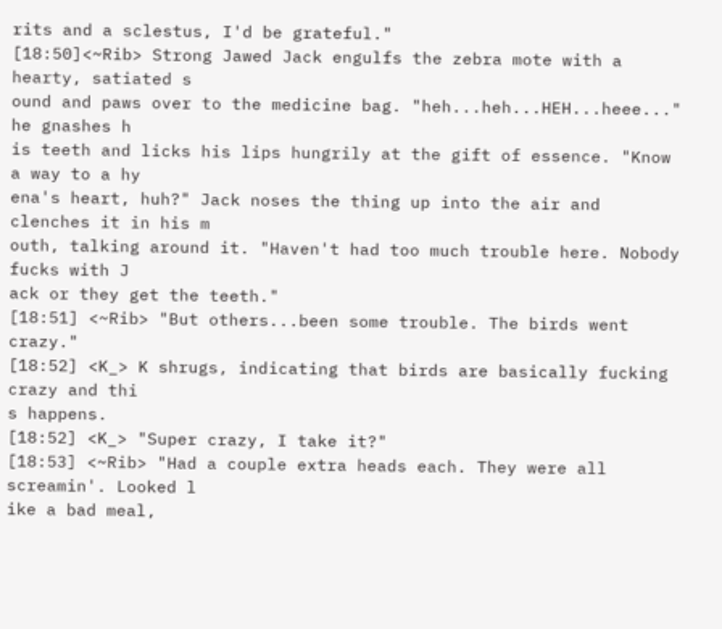rits and a sclestus, I'd be grateful."
[18:50]<~Rib> Strong Jawed Jack engulfs the zebra mote with a hearty, satiated s
ound and paws over to the medicine bag. "heh...heh...HEH...heee..." he gnashes h
is teeth and licks his lips hungrily at the gift of essence. "Know a way to a hy
ena's heart, huh?" Jack noses the thing up into the air and clenches it in his m
outh, talking around it. "Haven't had too much trouble here. Nobody fucks with J
ack or they get the teeth."
[18:51] <~Rib> "But others...been some trouble. The birds went crazy."
[18:52] <K_> K shrugs, indicating that birds are basically fucking crazy and thi
s happens.
[18:52] <K_> "Super crazy, I take it?"
[18:53] <~Rib> "Had a couple extra heads each. They were all screamin'. Looked l
ike a bad meal,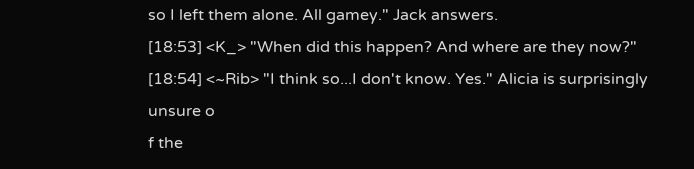so I left them alone. All gamey." Jack answers.
[18:53] <K_> "When did this happen? And where are they now?"
[18:54] <~Rib> "I think so...I don't know. Yes." Alicia is surprisingly unsure o
f the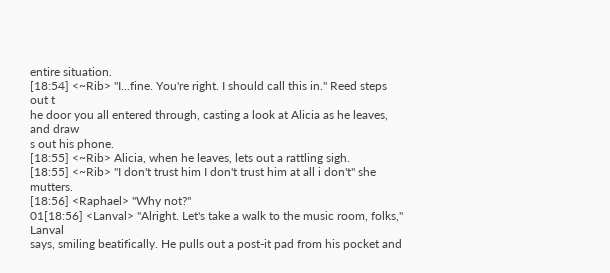entire situation.
[18:54] <~Rib> "I...fine. You're right. I should call this in." Reed steps out t
he door you all entered through, casting a look at Alicia as he leaves, and draw
s out his phone.
[18:55] <~Rib> Alicia, when he leaves, lets out a rattling sigh.
[18:55] <~Rib> "I don't trust him I don't trust him at all i don't" she mutters.
[18:56] <Raphael> "Why not?"
01[18:56] <Lanval> "Alright. Let's take a walk to the music room, folks," Lanval
says, smiling beatifically. He pulls out a post-it pad from his pocket and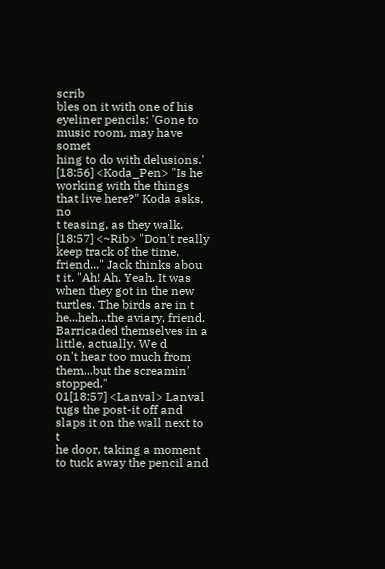scrib
bles on it with one of his eyeliner pencils: 'Gone to music room, may have somet
hing to do with delusions.'
[18:56] <Koda_Pen> "Is he working with the things that live here?" Koda asks, no
t teasing, as they walk.
[18:57] <~Rib> "Don't really keep track of the time, friend..." Jack thinks abou
t it. "Ah! Ah. Yeah. It was when they got in the new turtles. The birds are in t
he...heh...the aviary, friend. Barricaded themselves in a little, actually. We d
on't hear too much from them...but the screamin' stopped."
01[18:57] <Lanval> Lanval tugs the post-it off and slaps it on the wall next to t
he door, taking a moment to tuck away the pencil and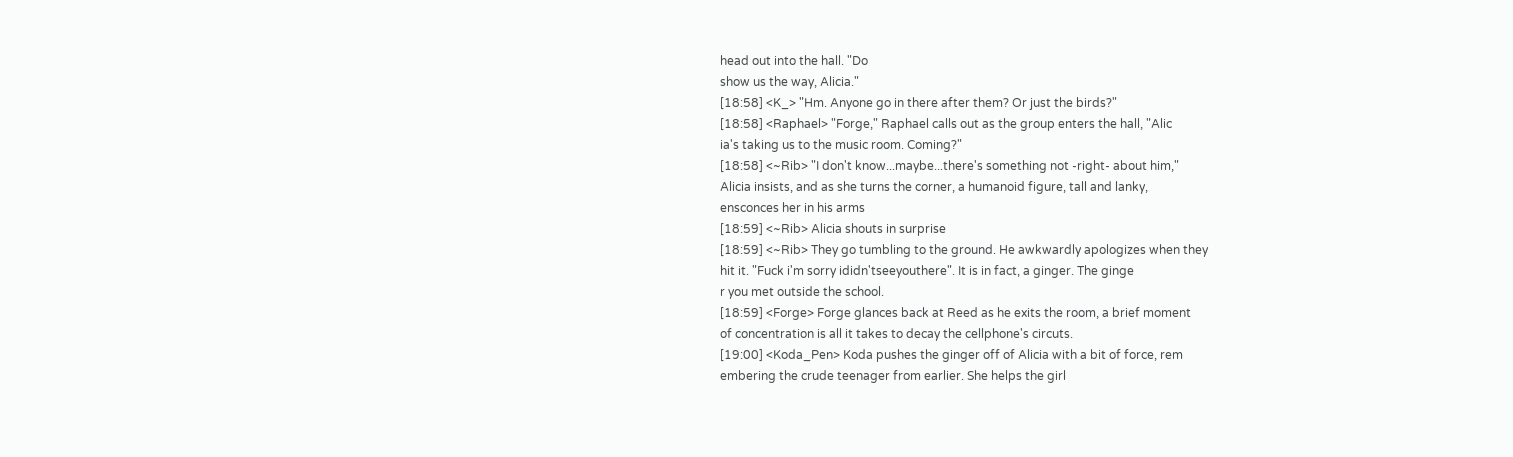head out into the hall. "Do
show us the way, Alicia."
[18:58] <K_> "Hm. Anyone go in there after them? Or just the birds?"
[18:58] <Raphael> "Forge," Raphael calls out as the group enters the hall, "Alic
ia's taking us to the music room. Coming?"
[18:58] <~Rib> "I don't know...maybe...there's something not -right- about him,"
Alicia insists, and as she turns the corner, a humanoid figure, tall and lanky,
ensconces her in his arms
[18:59] <~Rib> Alicia shouts in surprise
[18:59] <~Rib> They go tumbling to the ground. He awkwardly apologizes when they
hit it. "Fuck i'm sorry ididn'tseeyouthere". It is in fact, a ginger. The ginge
r you met outside the school.
[18:59] <Forge> Forge glances back at Reed as he exits the room, a brief moment
of concentration is all it takes to decay the cellphone's circuts.
[19:00] <Koda_Pen> Koda pushes the ginger off of Alicia with a bit of force, rem
embering the crude teenager from earlier. She helps the girl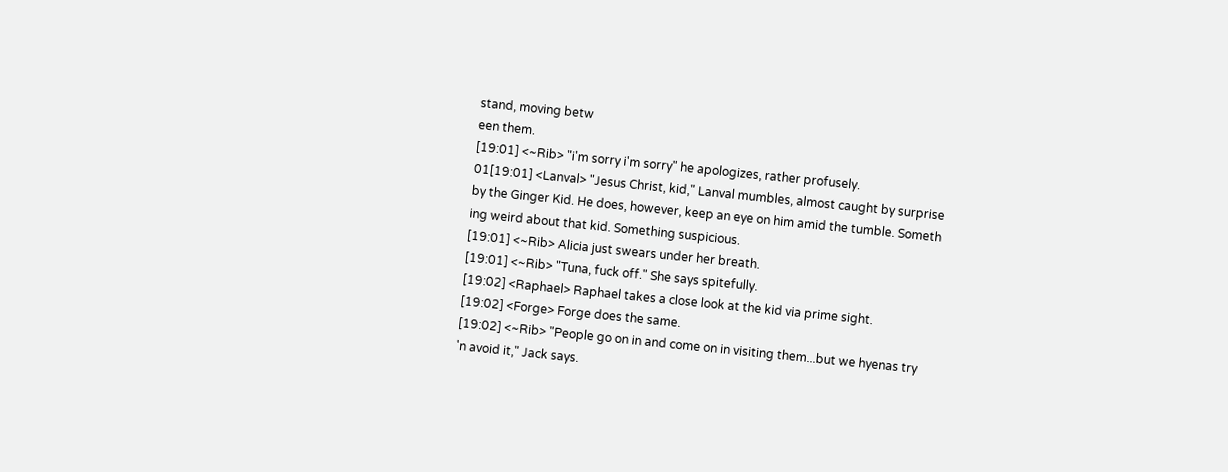stand, moving betw
een them.
[19:01] <~Rib> "i'm sorry i'm sorry" he apologizes, rather profusely.
01[19:01] <Lanval> "Jesus Christ, kid," Lanval mumbles, almost caught by surprise
by the Ginger Kid. He does, however, keep an eye on him amid the tumble. Someth
ing weird about that kid. Something suspicious.
[19:01] <~Rib> Alicia just swears under her breath.
[19:01] <~Rib> "Tuna, fuck off." She says spitefully.
[19:02] <Raphael> Raphael takes a close look at the kid via prime sight.
[19:02] <Forge> Forge does the same.
[19:02] <~Rib> "People go on in and come on in visiting them...but we hyenas try
'n avoid it," Jack says.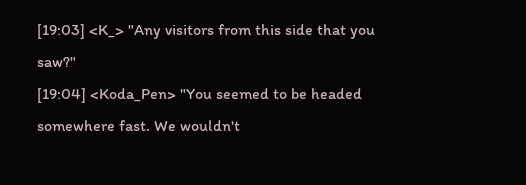[19:03] <K_> "Any visitors from this side that you saw?"
[19:04] <Koda_Pen> "You seemed to be headed somewhere fast. We wouldn't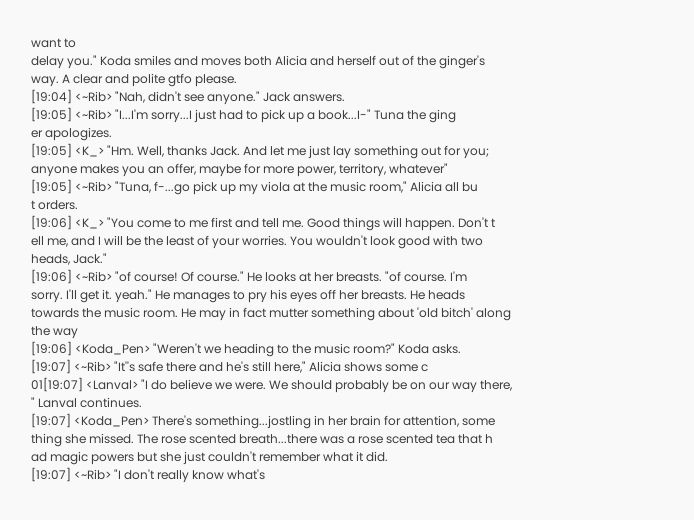want to
delay you." Koda smiles and moves both Alicia and herself out of the ginger's
way. A clear and polite gtfo please.
[19:04] <~Rib> "Nah, didn't see anyone." Jack answers.
[19:05] <~Rib> "I...I'm sorry...I just had to pick up a book...I-" Tuna the ging
er apologizes.
[19:05] <K_> "Hm. Well, thanks Jack. And let me just lay something out for you;
anyone makes you an offer, maybe for more power, territory, whatever"
[19:05] <~Rib> "Tuna, f-...go pick up my viola at the music room," Alicia all bu
t orders.
[19:06] <K_> "You come to me first and tell me. Good things will happen. Don't t
ell me, and I will be the least of your worries. You wouldn't look good with two
heads, Jack."
[19:06] <~Rib> "of course! Of course." He looks at her breasts. "of course. I'm
sorry. I'll get it. yeah." He manages to pry his eyes off her breasts. He heads
towards the music room. He may in fact mutter something about 'old bitch' along
the way
[19:06] <Koda_Pen> "Weren't we heading to the music room?" Koda asks.
[19:07] <~Rib> "It''s safe there and he's still here," Alicia shows some c
01[19:07] <Lanval> "I do believe we were. We should probably be on our way there,
" Lanval continues.
[19:07] <Koda_Pen> There's something...jostling in her brain for attention, some
thing she missed. The rose scented breath...there was a rose scented tea that h
ad magic powers but she just couldn't remember what it did.
[19:07] <~Rib> "I don't really know what's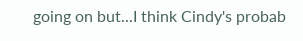going on but...I think Cindy's probab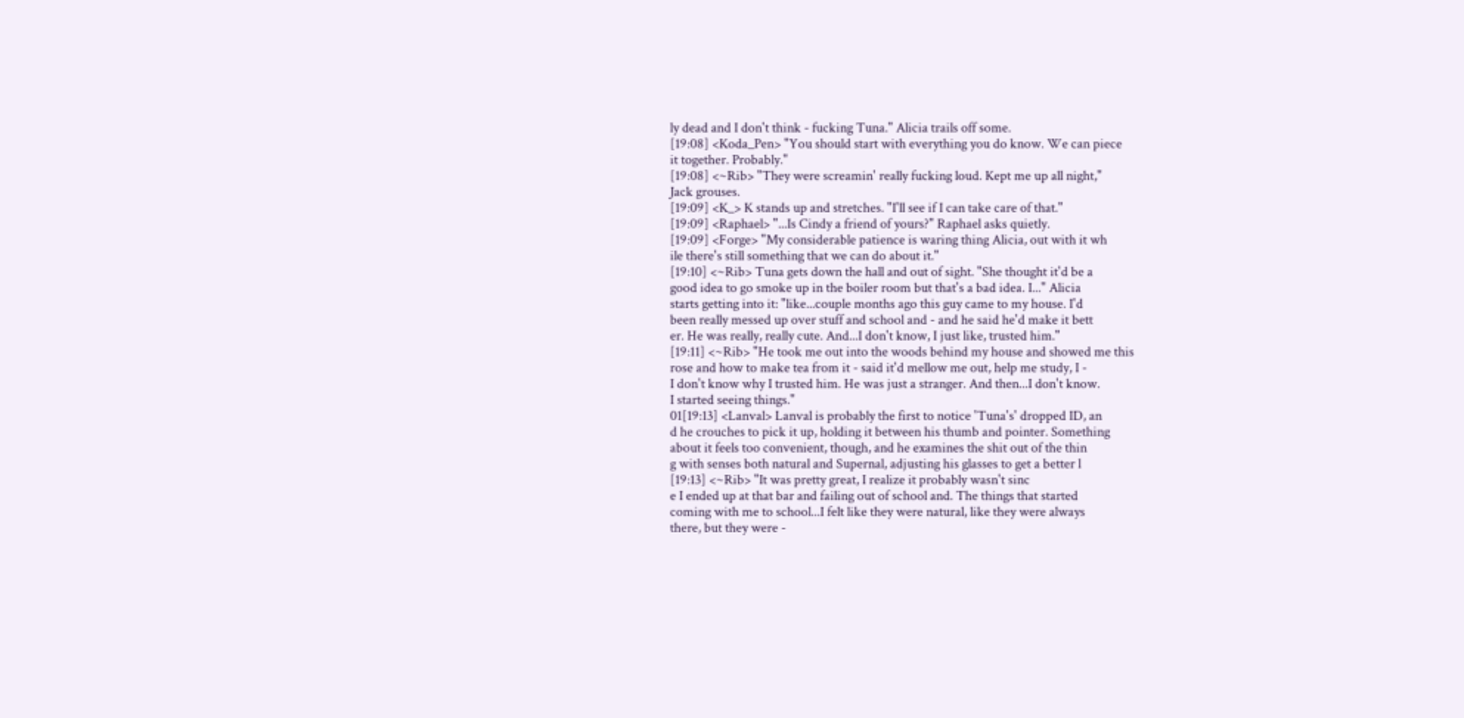ly dead and I don't think - fucking Tuna." Alicia trails off some.
[19:08] <Koda_Pen> "You should start with everything you do know. We can piece
it together. Probably."
[19:08] <~Rib> "They were screamin' really fucking loud. Kept me up all night,"
Jack grouses.
[19:09] <K_> K stands up and stretches. "I'll see if I can take care of that."
[19:09] <Raphael> "...Is Cindy a friend of yours?" Raphael asks quietly.
[19:09] <Forge> "My considerable patience is waring thing Alicia, out with it wh
ile there's still something that we can do about it."
[19:10] <~Rib> Tuna gets down the hall and out of sight. "She thought it'd be a
good idea to go smoke up in the boiler room but that's a bad idea. I..." Alicia
starts getting into it: "like...couple months ago this guy came to my house. I'd
been really messed up over stuff and school and - and he said he'd make it bett
er. He was really, really cute. And...I don't know, I just like, trusted him."
[19:11] <~Rib> "He took me out into the woods behind my house and showed me this
rose and how to make tea from it - said it'd mellow me out, help me study, I -
I don't know why I trusted him. He was just a stranger. And then...I don't know.
I started seeing things."
01[19:13] <Lanval> Lanval is probably the first to notice 'Tuna's' dropped ID, an
d he crouches to pick it up, holding it between his thumb and pointer. Something
about it feels too convenient, though, and he examines the shit out of the thin
g with senses both natural and Supernal, adjusting his glasses to get a better l
[19:13] <~Rib> "It was pretty great, I realize it probably wasn't sinc
e I ended up at that bar and failing out of school and. The things that started
coming with me to school...I felt like they were natural, like they were always
there, but they were -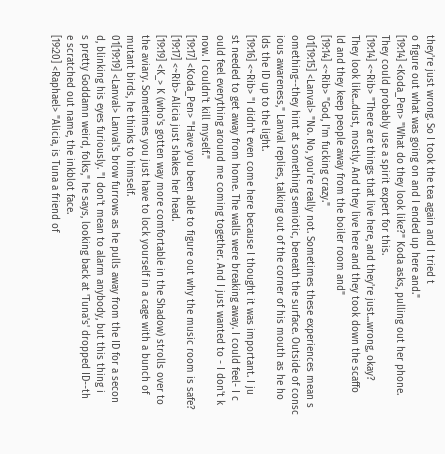they're just wrong. So I took the tea again and I tried t
o figure out what was going on and I ended up here and."
[19:14] <Koda_Pen> "What do they look like?" Koda asks, pulling out her phone.
They could probably use a spirit expert for this.
[19:14] <~Rib> "There are things that live here, and they're just...wrong, okay?
They look like...dust, mostly. And they live here and they took down the scaffo
ld and they keep people away from the boiler room and"
[19:14] <~Rib> "God, I'm fucking crazy."
01[19:15] <Lanval> "No. No, you're really not. Sometimes these experiences mean s
omething--they hint at something semiotic, beneath the surface. Outside of consc
ious awareness," Lanval replies, talking out of the corner of his mouth as he ho
lds the ID up to the light.
[19:16] <~Rib> "I didn't even come here because I thought it was important. I ju
st needed to get away from home. The walls were breaking away. I could feel- I c
ould feel everything around me coming together. And I just wanted to - I don't k
now. I couldn't kill myself."
[19:17] <Koda_Pen> "Have you been able to figure out why the music room is safe?
[19:17] <~Rib> Alicia just shakes her head.
[19:19] <K_> K (who's gotten way more comfortable in the Shadow) strolls over to
the aviary. Sometimes you just have to lock yourself in a cage with a bunch of
mutant birds, he thinks to himself.
01[19:19] <Lanval> Lanval's brow furrows as he pulls away from the ID for a secon
d, blinking his eyes furiously. "I don't mean to alarm anybody, but this thing i
s pretty Goddamn weird, folks," he says, looking back at 'Tuna's' dropped ID--th
e scratched out name, the inkblot face.
[19:20] <Raphael> "Alicia, is Tuna a friend of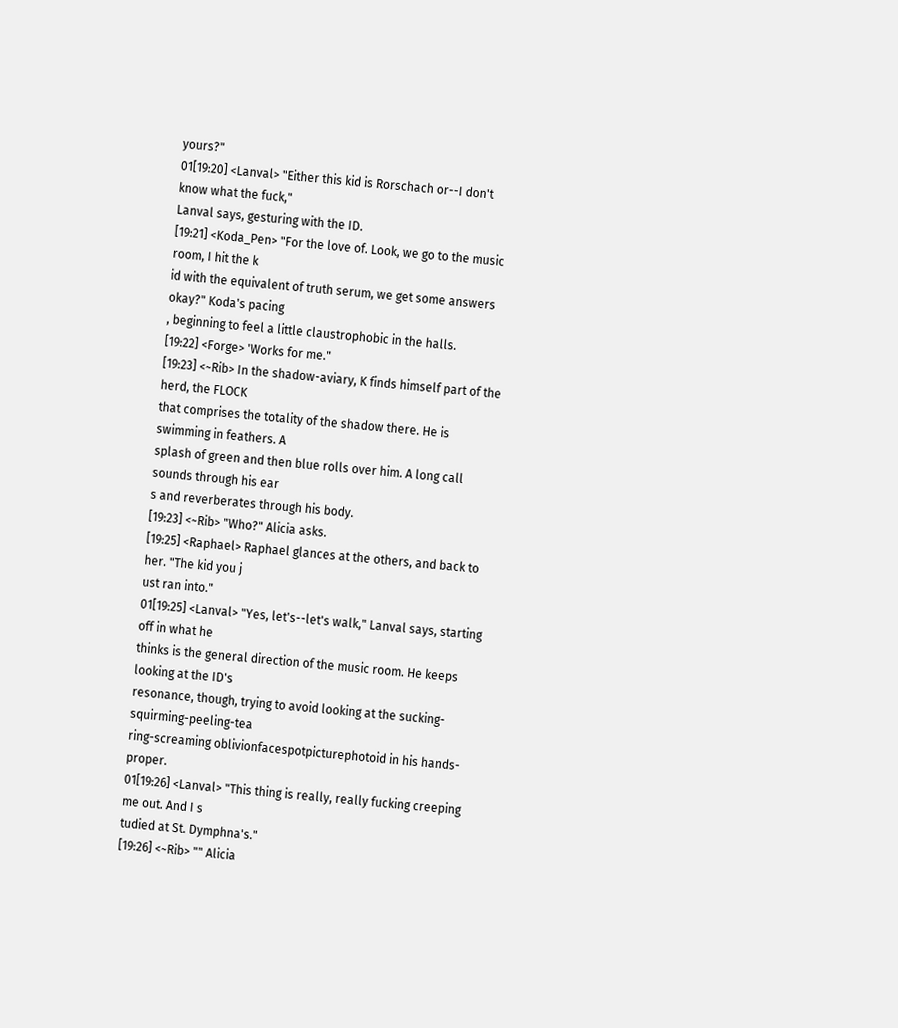yours?"
01[19:20] <Lanval> "Either this kid is Rorschach or--I don't know what the fuck,"
Lanval says, gesturing with the ID.
[19:21] <Koda_Pen> "For the love of. Look, we go to the music room, I hit the k
id with the equivalent of truth serum, we get some answers okay?" Koda's pacing
, beginning to feel a little claustrophobic in the halls.
[19:22] <Forge> 'Works for me."
[19:23] <~Rib> In the shadow-aviary, K finds himself part of the herd, the FLOCK
that comprises the totality of the shadow there. He is swimming in feathers. A
splash of green and then blue rolls over him. A long call sounds through his ear
s and reverberates through his body.
[19:23] <~Rib> "Who?" Alicia asks.
[19:25] <Raphael> Raphael glances at the others, and back to her. "The kid you j
ust ran into."
01[19:25] <Lanval> "Yes, let's--let's walk," Lanval says, starting off in what he
thinks is the general direction of the music room. He keeps looking at the ID's
resonance, though, trying to avoid looking at the sucking-squirming-peeling-tea
ring-screaming oblivionfacespotpicturephotoid in his hands-proper.
01[19:26] <Lanval> "This thing is really, really fucking creeping me out. And I s
tudied at St. Dymphna's."
[19:26] <~Rib> "" Alicia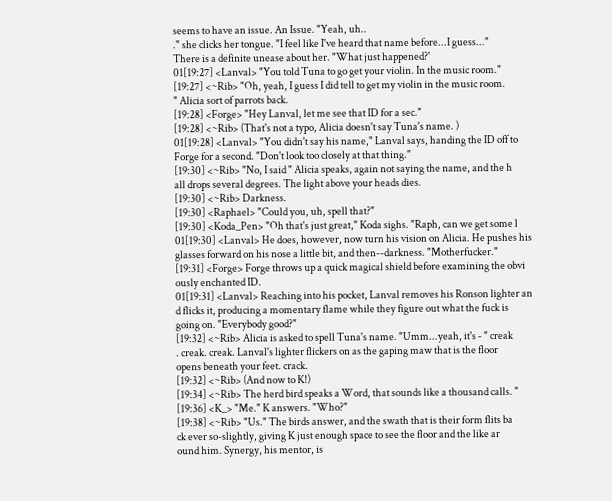seems to have an issue. An Issue. "Yeah, uh..
." she clicks her tongue. "I feel like I've heard that name before...I guess..."
There is a definite unease about her. "What just happened?'
01[19:27] <Lanval> "You told Tuna to go get your violin. In the music room."
[19:27] <~Rib> "Oh, yeah, I guess I did tell to get my violin in the music room.
" Alicia sort of parrots back.
[19:28] <Forge> "Hey Lanval, let me see that ID for a sec."
[19:28] <~Rib> (That's not a typo, Alicia doesn't say Tuna's name. )
01[19:28] <Lanval> "You didn't say his name," Lanval says, handing the ID off to
Forge for a second. "Don't look too closely at that thing."
[19:30] <~Rib> "No, I said " Alicia speaks, again not saying the name, and the h
all drops several degrees. The light above your heads dies.
[19:30] <~Rib> Darkness.
[19:30] <Raphael> "Could you, uh, spell that?"
[19:30] <Koda_Pen> "Oh that's just great," Koda sighs. "Raph, can we get some l
01[19:30] <Lanval> He does, however, now turn his vision on Alicia. He pushes his
glasses forward on his nose a little bit, and then--darkness. "Motherfucker."
[19:31] <Forge> Forge throws up a quick magical shield before examining the obvi
ously enchanted ID.
01[19:31] <Lanval> Reaching into his pocket, Lanval removes his Ronson lighter an
d flicks it, producing a momentary flame while they figure out what the fuck is
going on. "Everybody good?"
[19:32] <~Rib> Alicia is asked to spell Tuna's name. "Umm...yeah, it's - " creak
. creak. creak. Lanval's lighter flickers on as the gaping maw that is the floor
opens beneath your feet. crack.
[19:32] <~Rib> (And now to K!)
[19:34] <~Rib> The herd bird speaks a Word, that sounds like a thousand calls. "
[19:36] <K_> "Me." K answers. "Who?"
[19:38] <~Rib> "Us." The birds answer, and the swath that is their form flits ba
ck ever so-slightly, giving K just enough space to see the floor and the like ar
ound him. Synergy, his mentor, is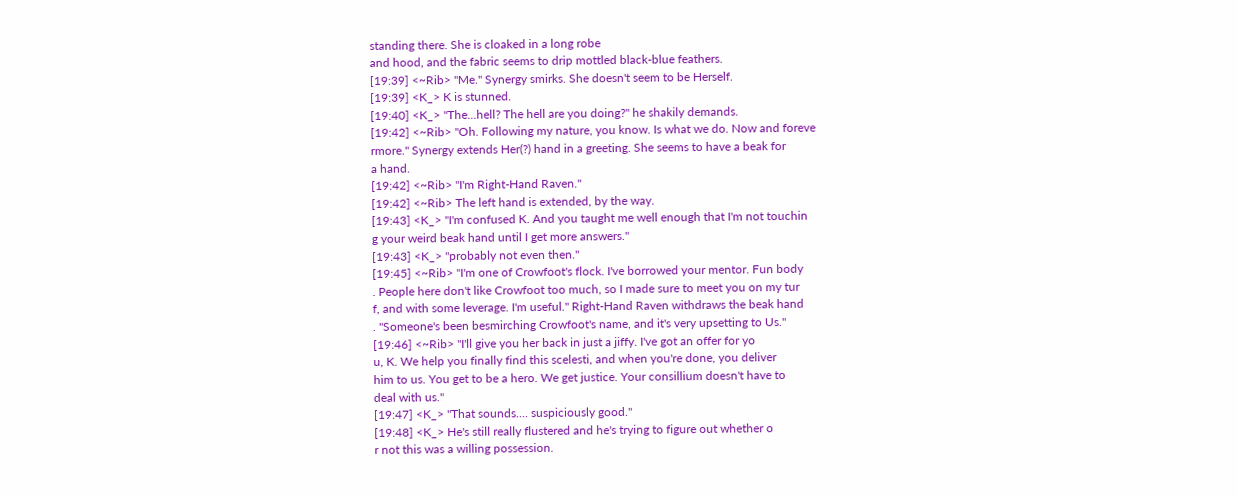standing there. She is cloaked in a long robe
and hood, and the fabric seems to drip mottled black-blue feathers.
[19:39] <~Rib> "Me." Synergy smirks. She doesn't seem to be Herself.
[19:39] <K_> K is stunned.
[19:40] <K_> "The...hell? The hell are you doing?" he shakily demands.
[19:42] <~Rib> "Oh. Following my nature, you know. Is what we do. Now and foreve
rmore." Synergy extends Her(?) hand in a greeting. She seems to have a beak for
a hand.
[19:42] <~Rib> "I'm Right-Hand Raven."
[19:42] <~Rib> The left hand is extended, by the way.
[19:43] <K_> "I'm confused K. And you taught me well enough that I'm not touchin
g your weird beak hand until I get more answers."
[19:43] <K_> "probably not even then."
[19:45] <~Rib> "I'm one of Crowfoot's flock. I've borrowed your mentor. Fun body
. People here don't like Crowfoot too much, so I made sure to meet you on my tur
f, and with some leverage. I'm useful." Right-Hand Raven withdraws the beak hand
. "Someone's been besmirching Crowfoot's name, and it's very upsetting to Us."
[19:46] <~Rib> "I'll give you her back in just a jiffy. I've got an offer for yo
u, K. We help you finally find this scelesti, and when you're done, you deliver
him to us. You get to be a hero. We get justice. Your consillium doesn't have to
deal with us."
[19:47] <K_> "That sounds.... suspiciously good."
[19:48] <K_> He's still really flustered and he's trying to figure out whether o
r not this was a willing possession.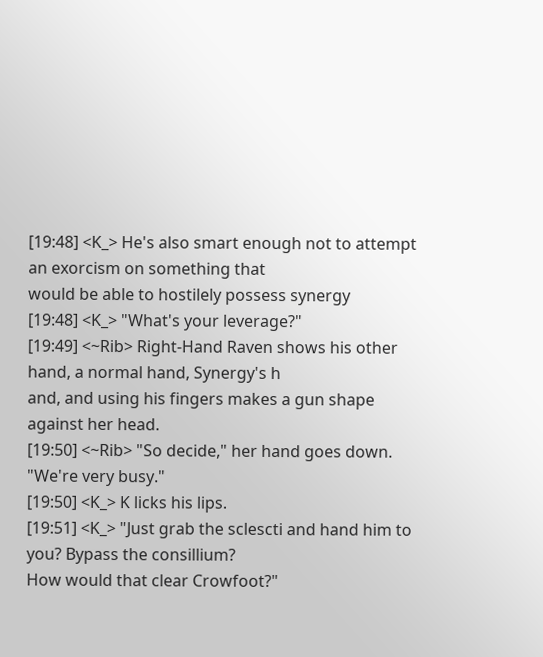[19:48] <K_> He's also smart enough not to attempt an exorcism on something that
would be able to hostilely possess synergy
[19:48] <K_> "What's your leverage?"
[19:49] <~Rib> Right-Hand Raven shows his other hand, a normal hand, Synergy's h
and, and using his fingers makes a gun shape against her head.
[19:50] <~Rib> "So decide," her hand goes down. "We're very busy."
[19:50] <K_> K licks his lips.
[19:51] <K_> "Just grab the sclescti and hand him to you? Bypass the consillium?
How would that clear Crowfoot?"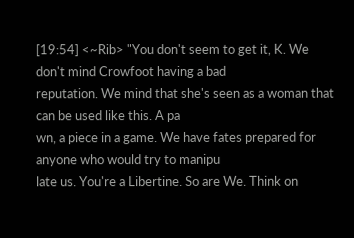[19:54] <~Rib> "You don't seem to get it, K. We don't mind Crowfoot having a bad
reputation. We mind that she's seen as a woman that can be used like this. A pa
wn, a piece in a game. We have fates prepared for anyone who would try to manipu
late us. You're a Libertine. So are We. Think on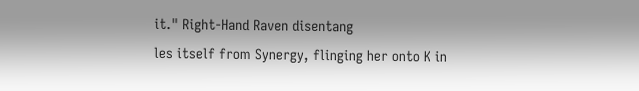it." Right-Hand Raven disentang
les itself from Synergy, flinging her onto K in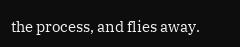the process, and flies away.